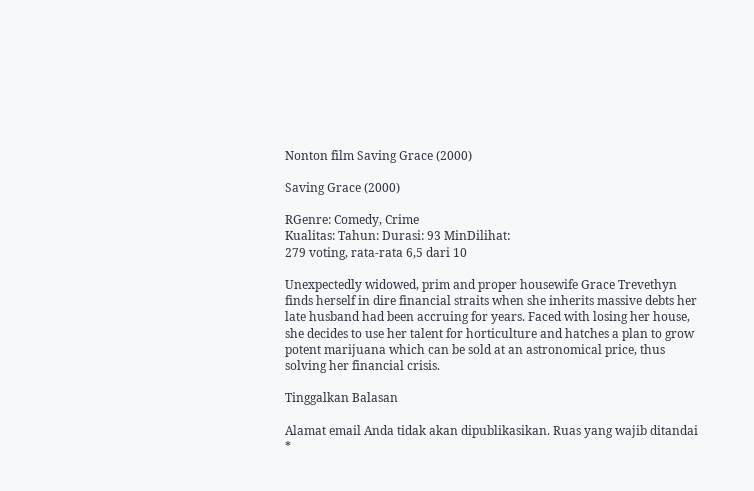Nonton film Saving Grace (2000)

Saving Grace (2000)

RGenre: Comedy, Crime
Kualitas: Tahun: Durasi: 93 MinDilihat:
279 voting, rata-rata 6,5 dari 10

Unexpectedly widowed, prim and proper housewife Grace Trevethyn finds herself in dire financial straits when she inherits massive debts her late husband had been accruing for years. Faced with losing her house, she decides to use her talent for horticulture and hatches a plan to grow potent marijuana which can be sold at an astronomical price, thus solving her financial crisis.

Tinggalkan Balasan

Alamat email Anda tidak akan dipublikasikan. Ruas yang wajib ditandai *